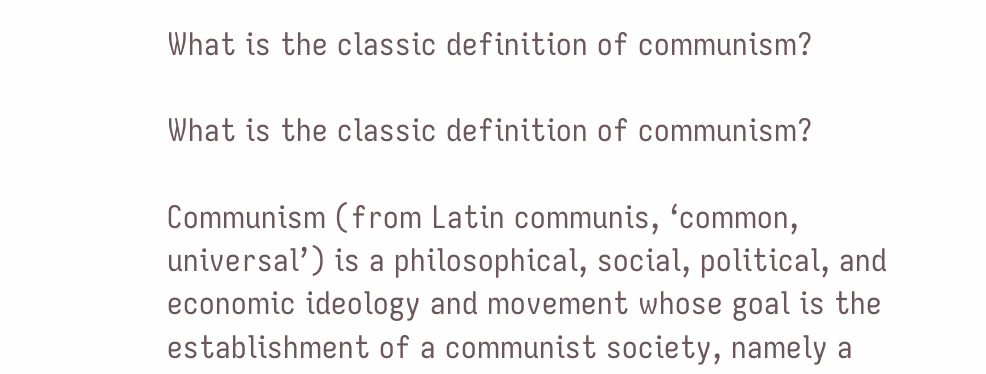What is the classic definition of communism?

What is the classic definition of communism?

Communism (from Latin communis, ‘common, universal’) is a philosophical, social, political, and economic ideology and movement whose goal is the establishment of a communist society, namely a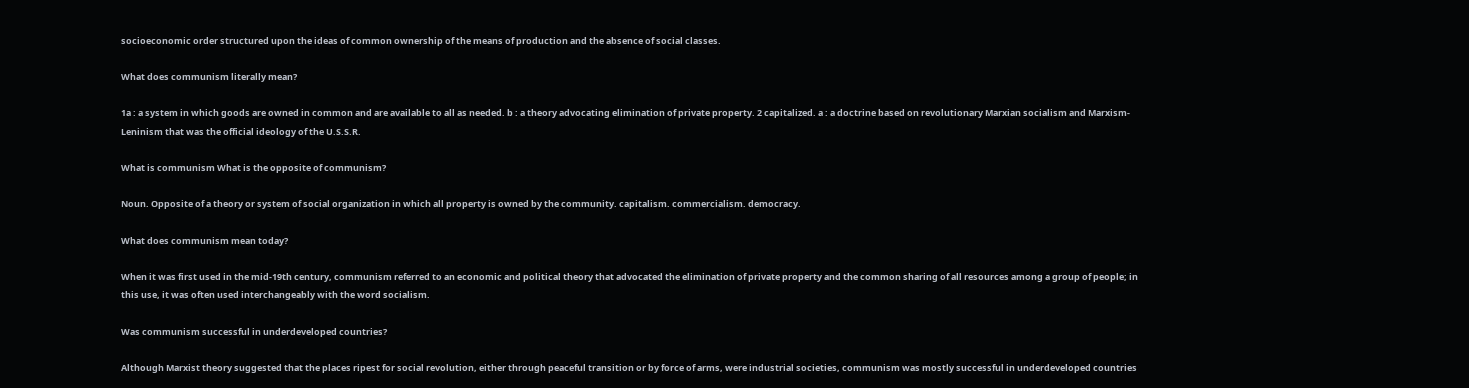socioeconomic order structured upon the ideas of common ownership of the means of production and the absence of social classes.

What does communism literally mean?

1a : a system in which goods are owned in common and are available to all as needed. b : a theory advocating elimination of private property. 2 capitalized. a : a doctrine based on revolutionary Marxian socialism and Marxism-Leninism that was the official ideology of the U.S.S.R.

What is communism What is the opposite of communism?

Noun. Opposite of a theory or system of social organization in which all property is owned by the community. capitalism. commercialism. democracy.

What does communism mean today?

When it was first used in the mid-19th century, communism referred to an economic and political theory that advocated the elimination of private property and the common sharing of all resources among a group of people; in this use, it was often used interchangeably with the word socialism.

Was communism successful in underdeveloped countries?

Although Marxist theory suggested that the places ripest for social revolution, either through peaceful transition or by force of arms, were industrial societies, communism was mostly successful in underdeveloped countries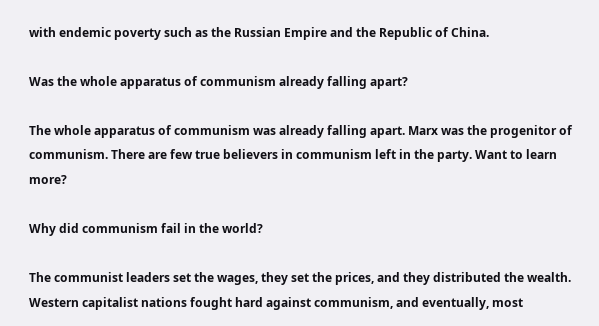with endemic poverty such as the Russian Empire and the Republic of China.

Was the whole apparatus of communism already falling apart?

The whole apparatus of communism was already falling apart. Marx was the progenitor of communism. There are few true believers in communism left in the party. Want to learn more?

Why did communism fail in the world?

The communist leaders set the wages, they set the prices, and they distributed the wealth. Western capitalist nations fought hard against communism, and eventually, most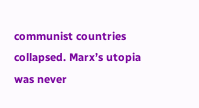communist countries collapsed. Marx’s utopia was never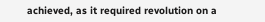achieved, as it required revolution on a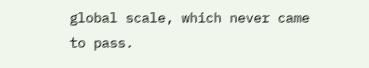global scale, which never came to pass.